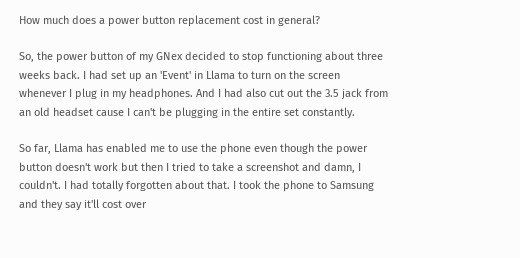How much does a power button replacement cost in general?

So, the power button of my GNex decided to stop functioning about three weeks back. I had set up an 'Event' in Llama to turn on the screen whenever I plug in my headphones. And I had also cut out the 3.5 jack from an old headset cause I can't be plugging in the entire set constantly.

So far, Llama has enabled me to use the phone even though the power button doesn't work but then I tried to take a screenshot and damn, I couldn't. I had totally forgotten about that. I took the phone to Samsung and they say it'll cost over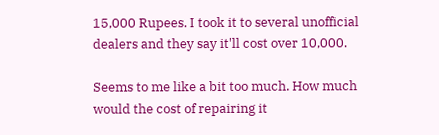15,000 Rupees. I took it to several unofficial dealers and they say it'll cost over 10,000.

Seems to me like a bit too much. How much would the cost of repairing it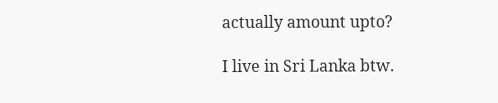actually amount upto?

I live in Sri Lanka btw.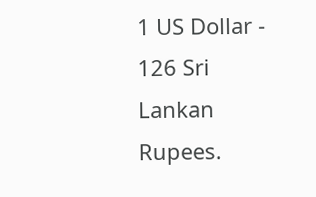1 US Dollar - 126 Sri Lankan Rupees.